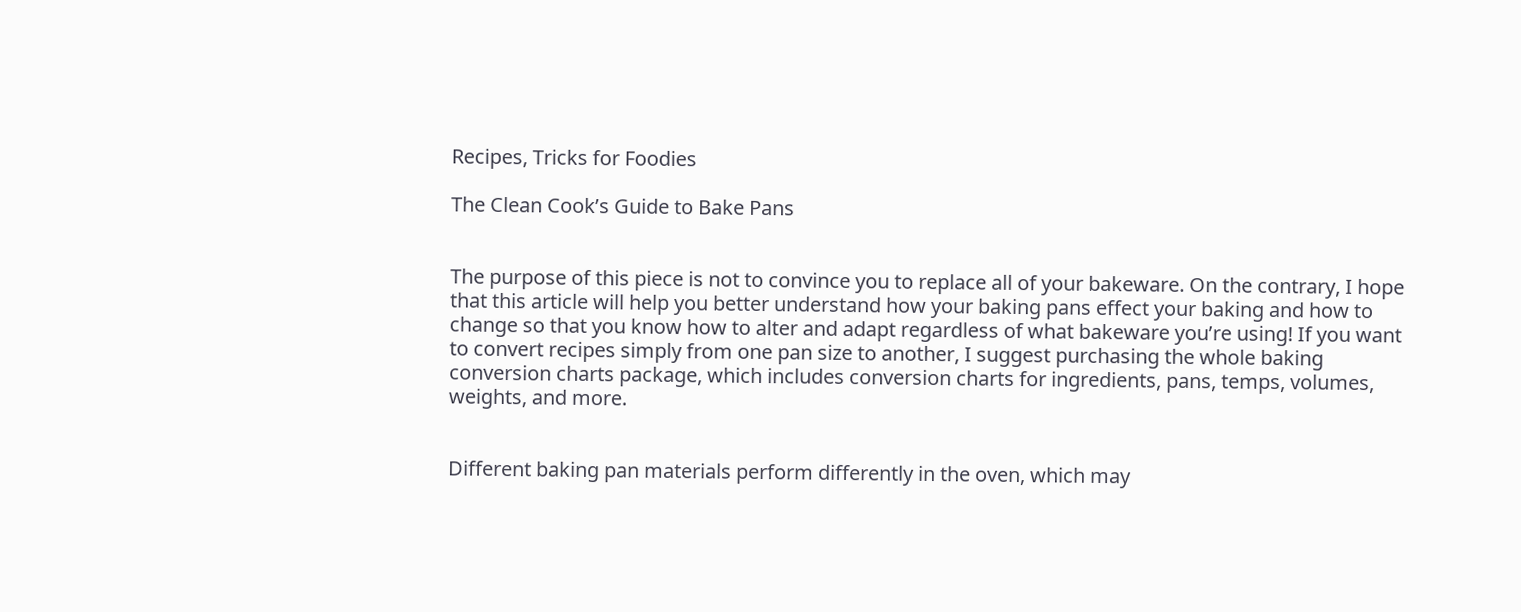Recipes, Tricks for Foodies

The Clean Cook’s Guide to Bake Pans


The purpose of this piece is not to convince you to replace all of your bakeware. On the contrary, I hope that this article will help you better understand how your baking pans effect your baking and how to change so that you know how to alter and adapt regardless of what bakeware you’re using! If you want to convert recipes simply from one pan size to another, I suggest purchasing the whole baking conversion charts package, which includes conversion charts for ingredients, pans, temps, volumes, weights, and more.


Different baking pan materials perform differently in the oven, which may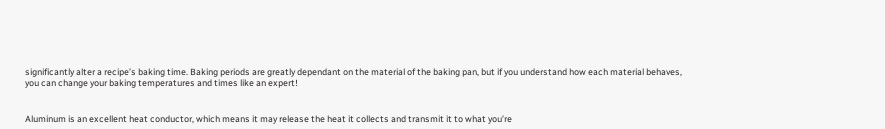significantly alter a recipe’s baking time. Baking periods are greatly dependant on the material of the baking pan, but if you understand how each material behaves, you can change your baking temperatures and times like an expert!


Aluminum is an excellent heat conductor, which means it may release the heat it collects and transmit it to what you’re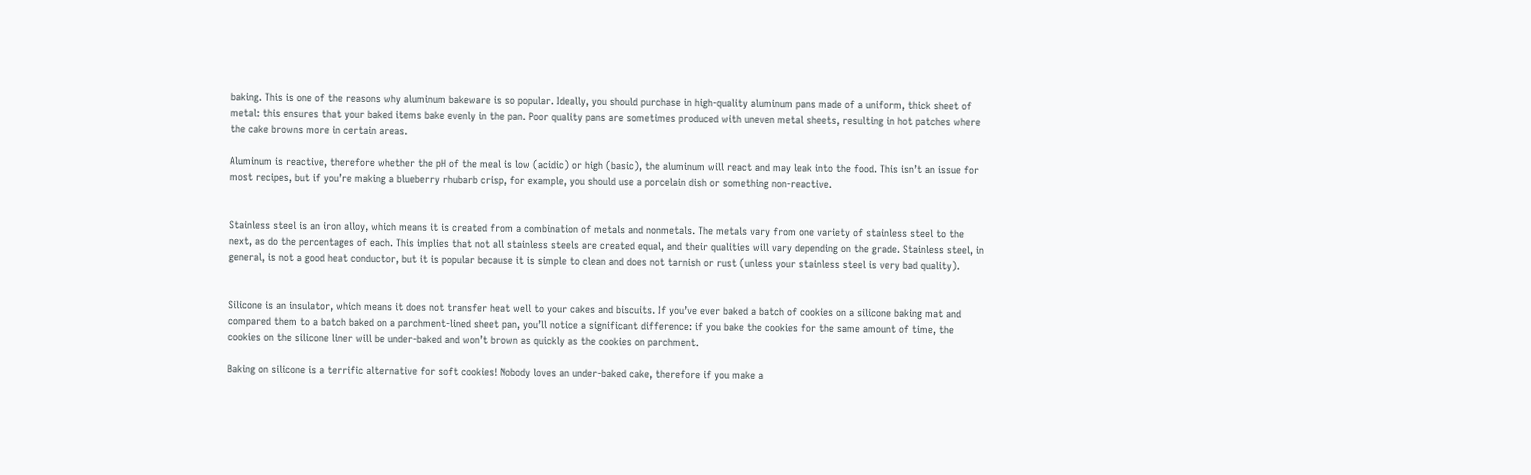baking. This is one of the reasons why aluminum bakeware is so popular. Ideally, you should purchase in high-quality aluminum pans made of a uniform, thick sheet of metal: this ensures that your baked items bake evenly in the pan. Poor quality pans are sometimes produced with uneven metal sheets, resulting in hot patches where the cake browns more in certain areas.

Aluminum is reactive, therefore whether the pH of the meal is low (acidic) or high (basic), the aluminum will react and may leak into the food. This isn’t an issue for most recipes, but if you’re making a blueberry rhubarb crisp, for example, you should use a porcelain dish or something non-reactive.


Stainless steel is an iron alloy, which means it is created from a combination of metals and nonmetals. The metals vary from one variety of stainless steel to the next, as do the percentages of each. This implies that not all stainless steels are created equal, and their qualities will vary depending on the grade. Stainless steel, in general, is not a good heat conductor, but it is popular because it is simple to clean and does not tarnish or rust (unless your stainless steel is very bad quality).


Silicone is an insulator, which means it does not transfer heat well to your cakes and biscuits. If you’ve ever baked a batch of cookies on a silicone baking mat and compared them to a batch baked on a parchment-lined sheet pan, you’ll notice a significant difference: if you bake the cookies for the same amount of time, the cookies on the silicone liner will be under-baked and won’t brown as quickly as the cookies on parchment.

Baking on silicone is a terrific alternative for soft cookies! Nobody loves an under-baked cake, therefore if you make a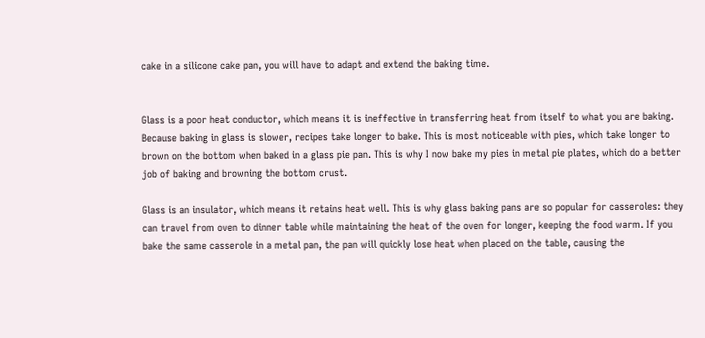cake in a silicone cake pan, you will have to adapt and extend the baking time.


Glass is a poor heat conductor, which means it is ineffective in transferring heat from itself to what you are baking. Because baking in glass is slower, recipes take longer to bake. This is most noticeable with pies, which take longer to brown on the bottom when baked in a glass pie pan. This is why I now bake my pies in metal pie plates, which do a better job of baking and browning the bottom crust.

Glass is an insulator, which means it retains heat well. This is why glass baking pans are so popular for casseroles: they can travel from oven to dinner table while maintaining the heat of the oven for longer, keeping the food warm. If you bake the same casserole in a metal pan, the pan will quickly lose heat when placed on the table, causing the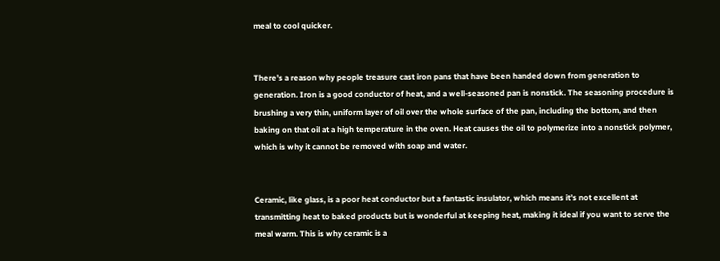meal to cool quicker.


There’s a reason why people treasure cast iron pans that have been handed down from generation to generation. Iron is a good conductor of heat, and a well-seasoned pan is nonstick. The seasoning procedure is brushing a very thin, uniform layer of oil over the whole surface of the pan, including the bottom, and then baking on that oil at a high temperature in the oven. Heat causes the oil to polymerize into a nonstick polymer, which is why it cannot be removed with soap and water.


Ceramic, like glass, is a poor heat conductor but a fantastic insulator, which means it’s not excellent at transmitting heat to baked products but is wonderful at keeping heat, making it ideal if you want to serve the meal warm. This is why ceramic is a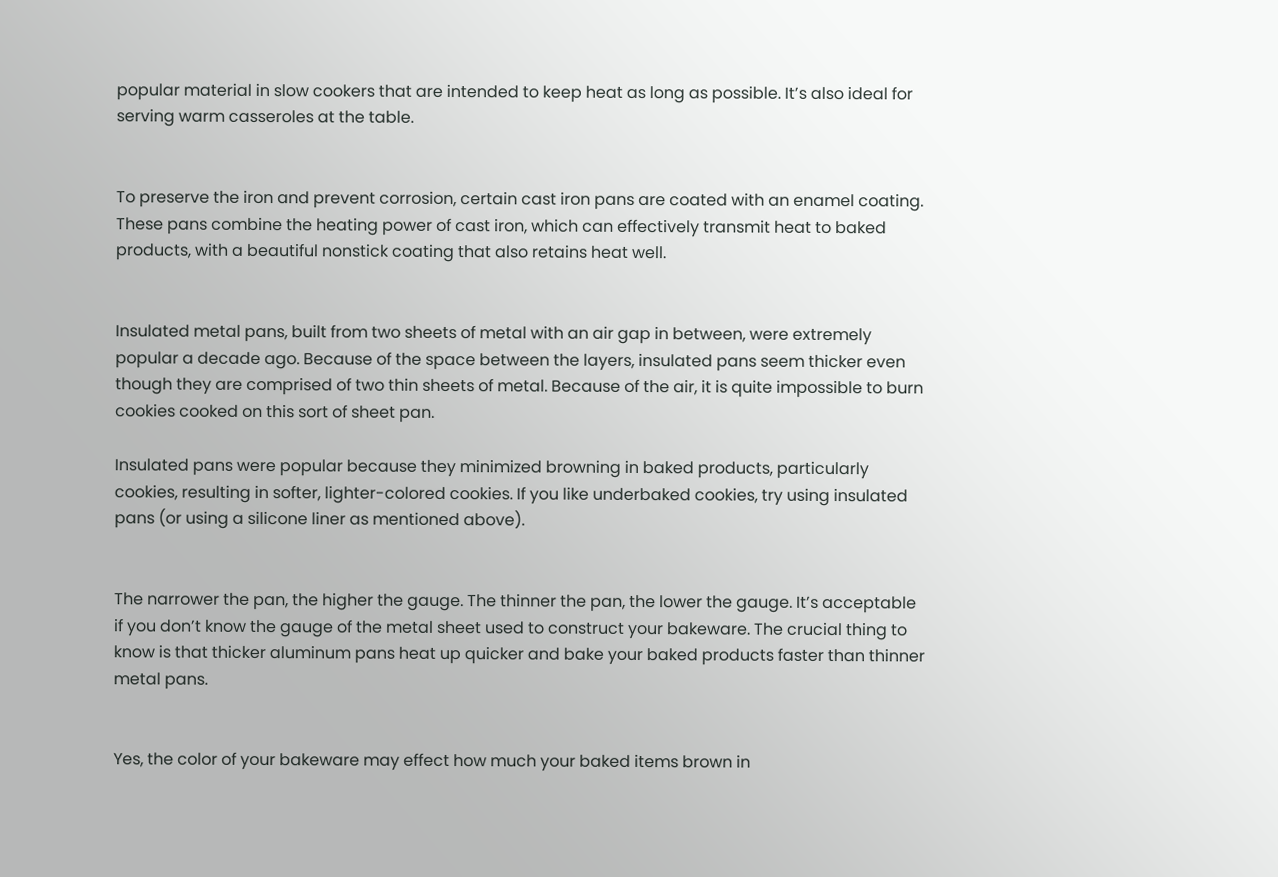popular material in slow cookers that are intended to keep heat as long as possible. It’s also ideal for serving warm casseroles at the table.


To preserve the iron and prevent corrosion, certain cast iron pans are coated with an enamel coating. These pans combine the heating power of cast iron, which can effectively transmit heat to baked products, with a beautiful nonstick coating that also retains heat well.


Insulated metal pans, built from two sheets of metal with an air gap in between, were extremely popular a decade ago. Because of the space between the layers, insulated pans seem thicker even though they are comprised of two thin sheets of metal. Because of the air, it is quite impossible to burn cookies cooked on this sort of sheet pan.

Insulated pans were popular because they minimized browning in baked products, particularly cookies, resulting in softer, lighter-colored cookies. If you like underbaked cookies, try using insulated pans (or using a silicone liner as mentioned above).


The narrower the pan, the higher the gauge. The thinner the pan, the lower the gauge. It’s acceptable if you don’t know the gauge of the metal sheet used to construct your bakeware. The crucial thing to know is that thicker aluminum pans heat up quicker and bake your baked products faster than thinner metal pans.


Yes, the color of your bakeware may effect how much your baked items brown in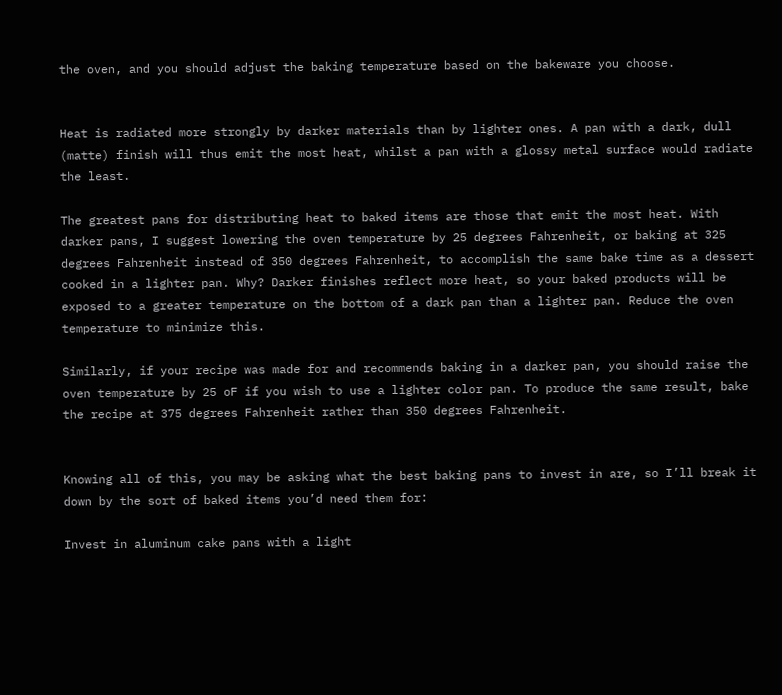the oven, and you should adjust the baking temperature based on the bakeware you choose.


Heat is radiated more strongly by darker materials than by lighter ones. A pan with a dark, dull (matte) finish will thus emit the most heat, whilst a pan with a glossy metal surface would radiate the least.

The greatest pans for distributing heat to baked items are those that emit the most heat. With darker pans, I suggest lowering the oven temperature by 25 degrees Fahrenheit, or baking at 325 degrees Fahrenheit instead of 350 degrees Fahrenheit, to accomplish the same bake time as a dessert cooked in a lighter pan. Why? Darker finishes reflect more heat, so your baked products will be exposed to a greater temperature on the bottom of a dark pan than a lighter pan. Reduce the oven temperature to minimize this.

Similarly, if your recipe was made for and recommends baking in a darker pan, you should raise the oven temperature by 25 oF if you wish to use a lighter color pan. To produce the same result, bake the recipe at 375 degrees Fahrenheit rather than 350 degrees Fahrenheit.


Knowing all of this, you may be asking what the best baking pans to invest in are, so I’ll break it down by the sort of baked items you’d need them for:

Invest in aluminum cake pans with a light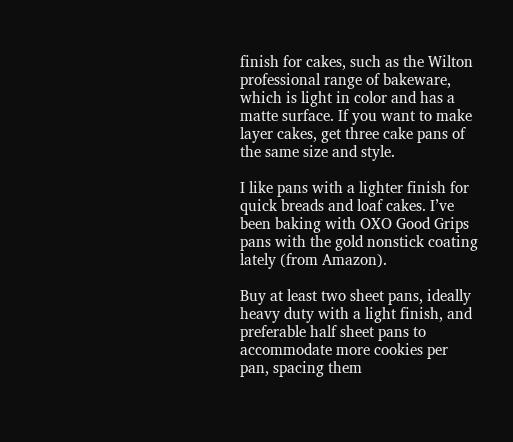finish for cakes, such as the Wilton professional range of bakeware, which is light in color and has a matte surface. If you want to make layer cakes, get three cake pans of the same size and style.

I like pans with a lighter finish for quick breads and loaf cakes. I’ve been baking with OXO Good Grips pans with the gold nonstick coating lately (from Amazon).

Buy at least two sheet pans, ideally heavy duty with a light finish, and preferable half sheet pans to accommodate more cookies per pan, spacing them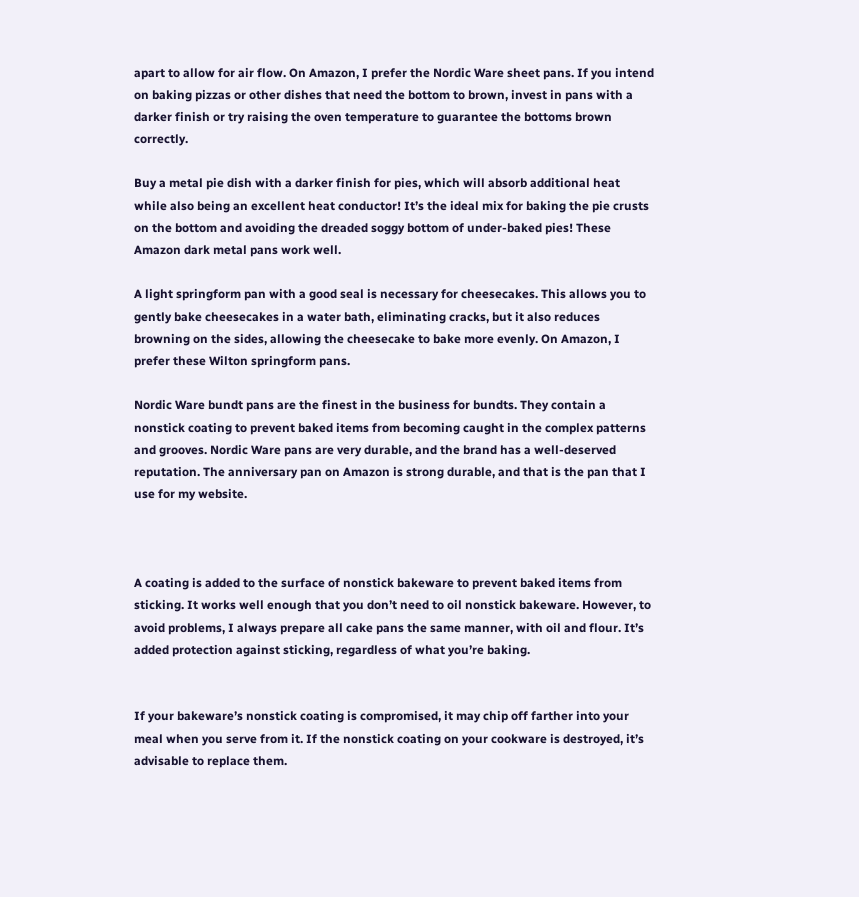apart to allow for air flow. On Amazon, I prefer the Nordic Ware sheet pans. If you intend on baking pizzas or other dishes that need the bottom to brown, invest in pans with a darker finish or try raising the oven temperature to guarantee the bottoms brown correctly.

Buy a metal pie dish with a darker finish for pies, which will absorb additional heat while also being an excellent heat conductor! It’s the ideal mix for baking the pie crusts on the bottom and avoiding the dreaded soggy bottom of under-baked pies! These Amazon dark metal pans work well.

A light springform pan with a good seal is necessary for cheesecakes. This allows you to gently bake cheesecakes in a water bath, eliminating cracks, but it also reduces browning on the sides, allowing the cheesecake to bake more evenly. On Amazon, I prefer these Wilton springform pans.

Nordic Ware bundt pans are the finest in the business for bundts. They contain a nonstick coating to prevent baked items from becoming caught in the complex patterns and grooves. Nordic Ware pans are very durable, and the brand has a well-deserved reputation. The anniversary pan on Amazon is strong durable, and that is the pan that I use for my website.



A coating is added to the surface of nonstick bakeware to prevent baked items from sticking. It works well enough that you don’t need to oil nonstick bakeware. However, to avoid problems, I always prepare all cake pans the same manner, with oil and flour. It’s added protection against sticking, regardless of what you’re baking.


If your bakeware’s nonstick coating is compromised, it may chip off farther into your meal when you serve from it. If the nonstick coating on your cookware is destroyed, it’s advisable to replace them.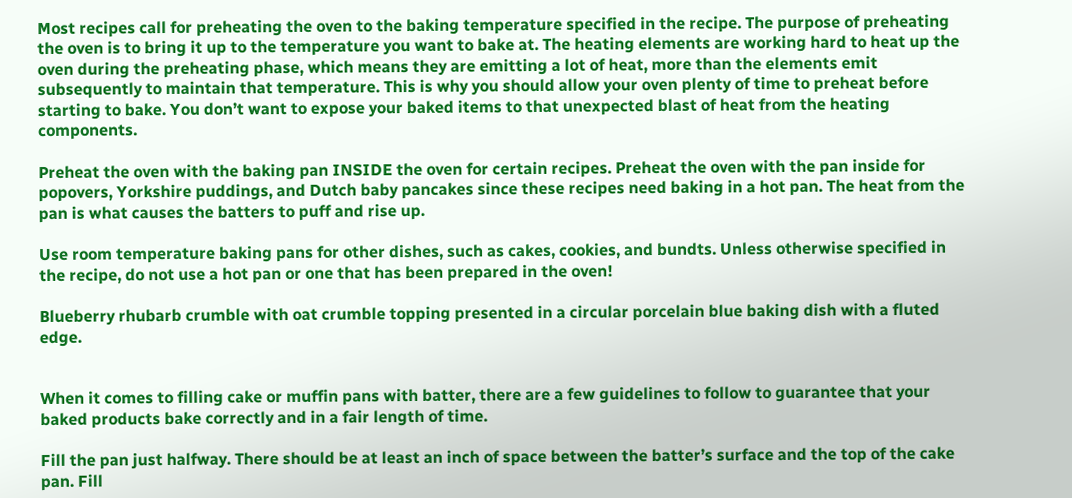Most recipes call for preheating the oven to the baking temperature specified in the recipe. The purpose of preheating the oven is to bring it up to the temperature you want to bake at. The heating elements are working hard to heat up the oven during the preheating phase, which means they are emitting a lot of heat, more than the elements emit subsequently to maintain that temperature. This is why you should allow your oven plenty of time to preheat before starting to bake. You don’t want to expose your baked items to that unexpected blast of heat from the heating components.

Preheat the oven with the baking pan INSIDE the oven for certain recipes. Preheat the oven with the pan inside for popovers, Yorkshire puddings, and Dutch baby pancakes since these recipes need baking in a hot pan. The heat from the pan is what causes the batters to puff and rise up.

Use room temperature baking pans for other dishes, such as cakes, cookies, and bundts. Unless otherwise specified in the recipe, do not use a hot pan or one that has been prepared in the oven!

Blueberry rhubarb crumble with oat crumble topping presented in a circular porcelain blue baking dish with a fluted edge.


When it comes to filling cake or muffin pans with batter, there are a few guidelines to follow to guarantee that your baked products bake correctly and in a fair length of time.

Fill the pan just halfway. There should be at least an inch of space between the batter’s surface and the top of the cake pan. Fill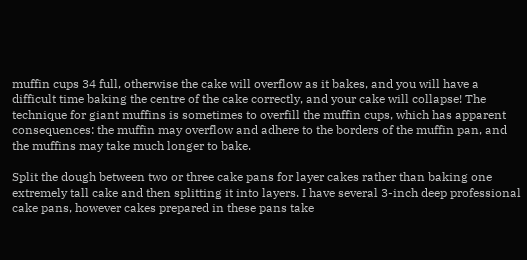muffin cups 34 full, otherwise the cake will overflow as it bakes, and you will have a difficult time baking the centre of the cake correctly, and your cake will collapse! The technique for giant muffins is sometimes to overfill the muffin cups, which has apparent consequences: the muffin may overflow and adhere to the borders of the muffin pan, and the muffins may take much longer to bake.

Split the dough between two or three cake pans for layer cakes rather than baking one extremely tall cake and then splitting it into layers. I have several 3-inch deep professional cake pans, however cakes prepared in these pans take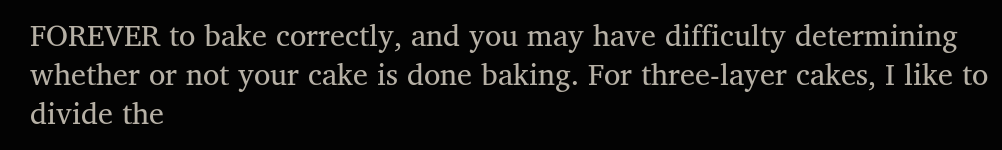FOREVER to bake correctly, and you may have difficulty determining whether or not your cake is done baking. For three-layer cakes, I like to divide the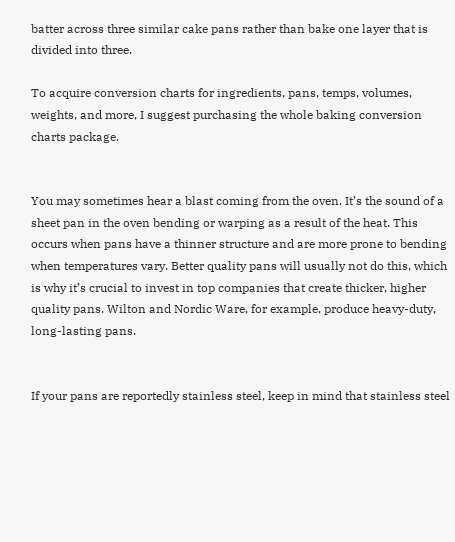batter across three similar cake pans rather than bake one layer that is divided into three.

To acquire conversion charts for ingredients, pans, temps, volumes, weights, and more, I suggest purchasing the whole baking conversion charts package.


You may sometimes hear a blast coming from the oven. It’s the sound of a sheet pan in the oven bending or warping as a result of the heat. This occurs when pans have a thinner structure and are more prone to bending when temperatures vary. Better quality pans will usually not do this, which is why it’s crucial to invest in top companies that create thicker, higher quality pans. Wilton and Nordic Ware, for example, produce heavy-duty, long-lasting pans.


If your pans are reportedly stainless steel, keep in mind that stainless steel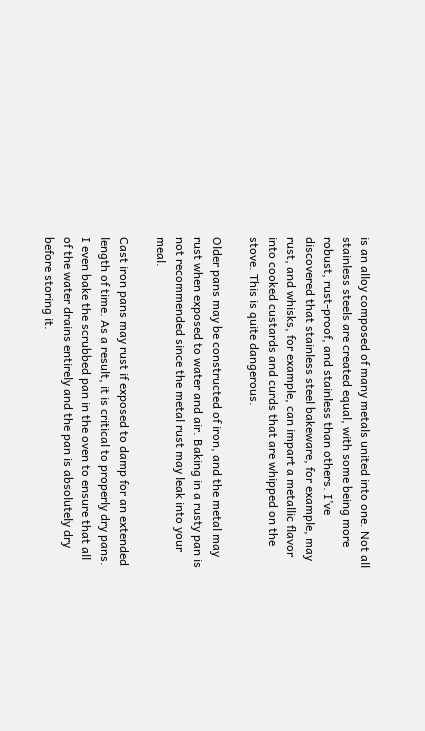is an alloy composed of many metals united into one. Not all stainless steels are created equal, with some being more robust, rust-proof, and stainless than others. I’ve discovered that stainless steel bakeware, for example, may rust, and whisks, for example, can impart a metallic flavor into cooked custards and curds that are whipped on the stove. This is quite dangerous.

Older pans may be constructed of iron, and the metal may rust when exposed to water and air. Baking in a rusty pan is not recommended since the metal rust may leak into your meal.

Cast iron pans may rust if exposed to damp for an extended length of time. As a result, it is critical to properly dry pans. I even bake the scrubbed pan in the oven to ensure that all of the water drains entirely and the pan is absolutely dry before storing it.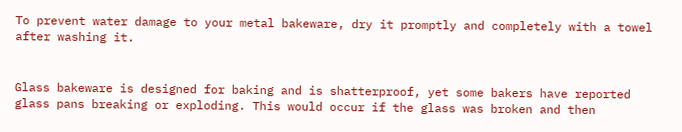To prevent water damage to your metal bakeware, dry it promptly and completely with a towel after washing it.


Glass bakeware is designed for baking and is shatterproof, yet some bakers have reported glass pans breaking or exploding. This would occur if the glass was broken and then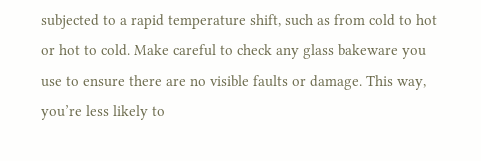subjected to a rapid temperature shift, such as from cold to hot or hot to cold. Make careful to check any glass bakeware you use to ensure there are no visible faults or damage. This way, you’re less likely to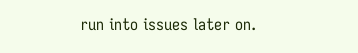run into issues later on.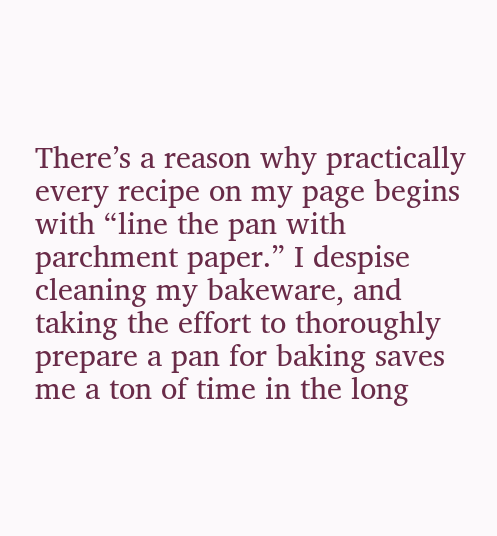There’s a reason why practically every recipe on my page begins with “line the pan with parchment paper.” I despise cleaning my bakeware, and taking the effort to thoroughly prepare a pan for baking saves me a ton of time in the long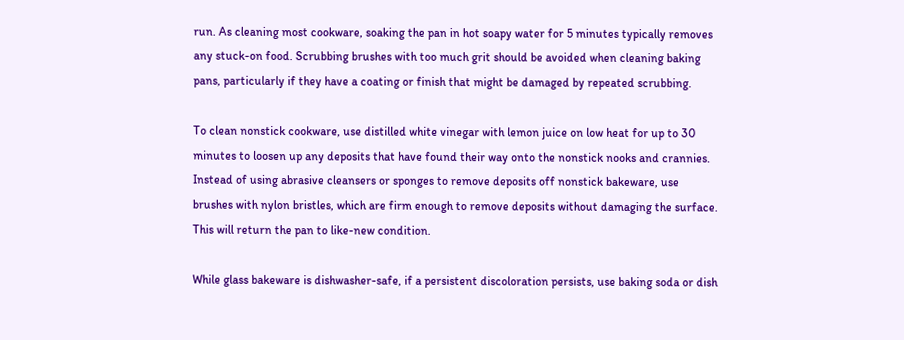run. As cleaning most cookware, soaking the pan in hot soapy water for 5 minutes typically removes any stuck-on food. Scrubbing brushes with too much grit should be avoided when cleaning baking pans, particularly if they have a coating or finish that might be damaged by repeated scrubbing.

To clean nonstick cookware, use distilled white vinegar with lemon juice on low heat for up to 30 minutes to loosen up any deposits that have found their way onto the nonstick nooks and crannies. Instead of using abrasive cleansers or sponges to remove deposits off nonstick bakeware, use brushes with nylon bristles, which are firm enough to remove deposits without damaging the surface. This will return the pan to like-new condition.

While glass bakeware is dishwasher-safe, if a persistent discoloration persists, use baking soda or dish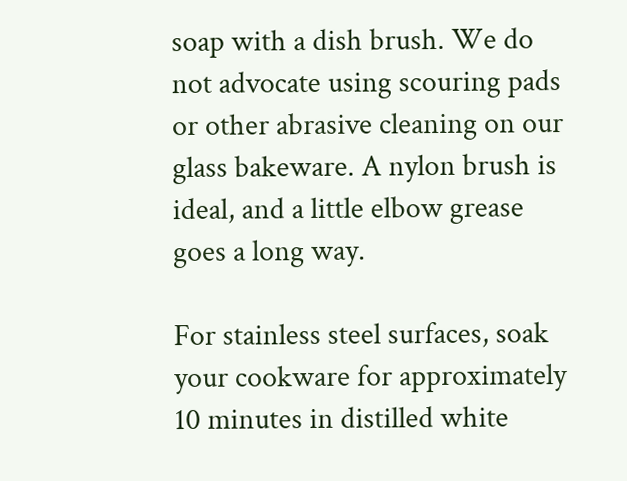soap with a dish brush. We do not advocate using scouring pads or other abrasive cleaning on our glass bakeware. A nylon brush is ideal, and a little elbow grease goes a long way.

For stainless steel surfaces, soak your cookware for approximately 10 minutes in distilled white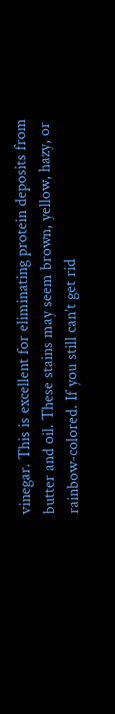vinegar. This is excellent for eliminating protein deposits from butter and oil. These stains may seem brown, yellow, hazy, or rainbow-colored. If you still can’t get rid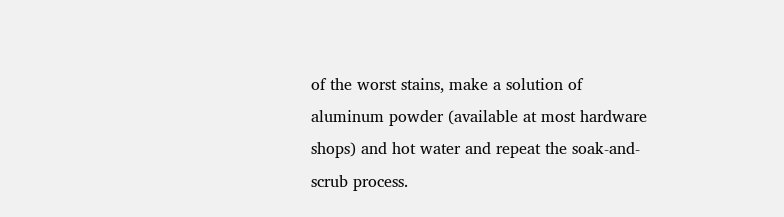of the worst stains, make a solution of aluminum powder (available at most hardware shops) and hot water and repeat the soak-and-scrub process.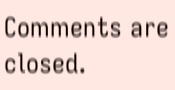Comments are closed.